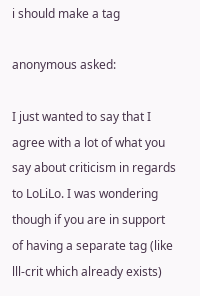i should make a tag

anonymous asked:

I just wanted to say that I agree with a lot of what you say about criticism in regards to LoLiLo. I was wondering though if you are in support of having a separate tag (like lll-crit which already exists)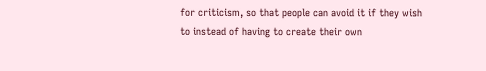for criticism, so that people can avoid it if they wish to instead of having to create their own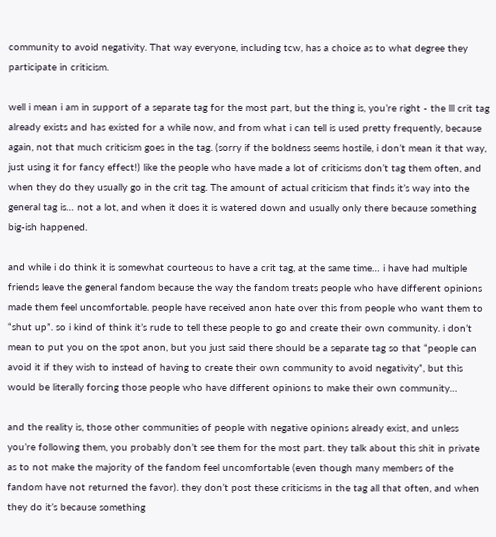community to avoid negativity. That way everyone, including tcw, has a choice as to what degree they participate in criticism.

well i mean i am in support of a separate tag for the most part, but the thing is, you’re right - the lll crit tag already exists and has existed for a while now, and from what i can tell is used pretty frequently, because again, not that much criticism goes in the tag. (sorry if the boldness seems hostile, i don’t mean it that way, just using it for fancy effect!) like the people who have made a lot of criticisms don’t tag them often, and when they do they usually go in the crit tag. The amount of actual criticism that finds it’s way into the general tag is… not a lot, and when it does it is watered down and usually only there because something big-ish happened.

and while i do think it is somewhat courteous to have a crit tag, at the same time… i have had multiple friends leave the general fandom because the way the fandom treats people who have different opinions made them feel uncomfortable. people have received anon hate over this from people who want them to “shut up”. so i kind of think it’s rude to tell these people to go and create their own community. i don’t mean to put you on the spot anon, but you just said there should be a separate tag so that “people can avoid it if they wish to instead of having to create their own community to avoid negativity”, but this would be literally forcing those people who have different opinions to make their own community…

and the reality is, those other communities of people with negative opinions already exist, and unless you’re following them, you probably don’t see them for the most part. they talk about this shit in private as to not make the majority of the fandom feel uncomfortable (even though many members of the fandom have not returned the favor). they don’t post these criticisms in the tag all that often, and when they do it’s because something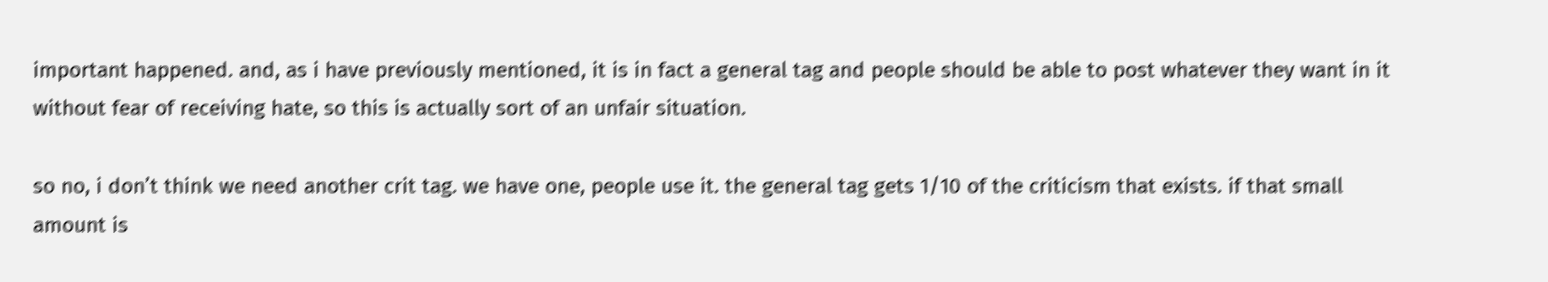important happened. and, as i have previously mentioned, it is in fact a general tag and people should be able to post whatever they want in it without fear of receiving hate, so this is actually sort of an unfair situation.

so no, i don’t think we need another crit tag. we have one, people use it. the general tag gets 1/10 of the criticism that exists. if that small amount is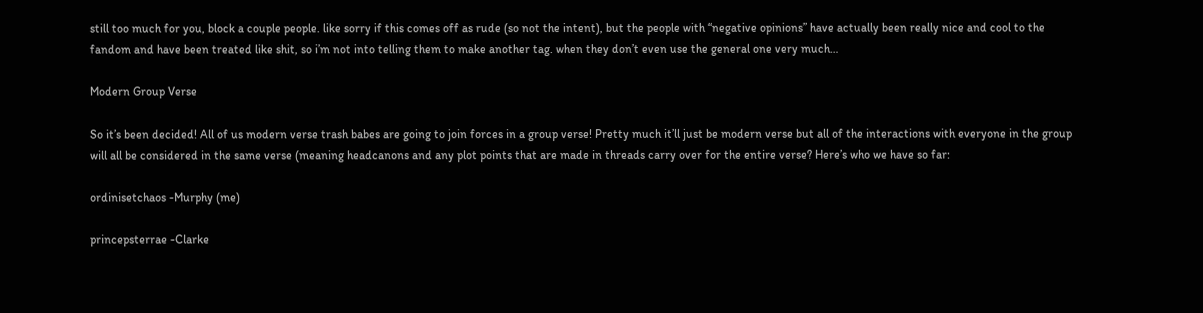still too much for you, block a couple people. like sorry if this comes off as rude (so not the intent), but the people with “negative opinions” have actually been really nice and cool to the fandom and have been treated like shit, so i’m not into telling them to make another tag. when they don’t even use the general one very much…

Modern Group Verse

So it’s been decided! All of us modern verse trash babes are going to join forces in a group verse! Pretty much it’ll just be modern verse but all of the interactions with everyone in the group will all be considered in the same verse (meaning headcanons and any plot points that are made in threads carry over for the entire verse? Here’s who we have so far:

ordinisetchaos -Murphy (me)

princepsterrae -Clarke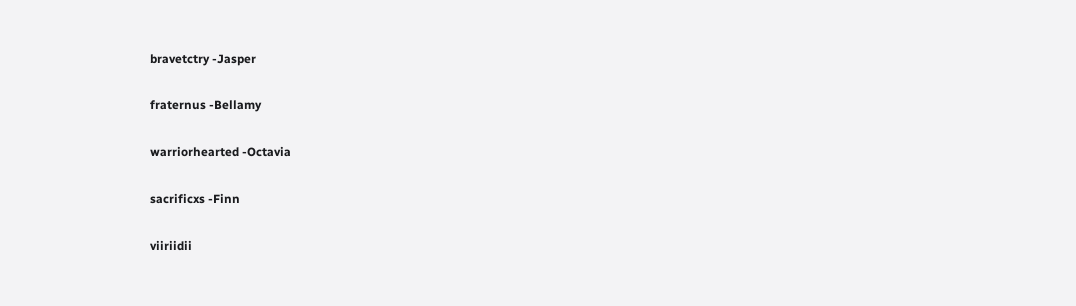bravetctry -Jasper

fraternus -Bellamy

warriorhearted -Octavia

sacrificxs -Finn

viiriidii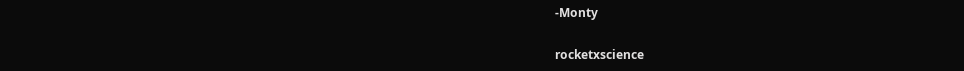-Monty

rocketxscience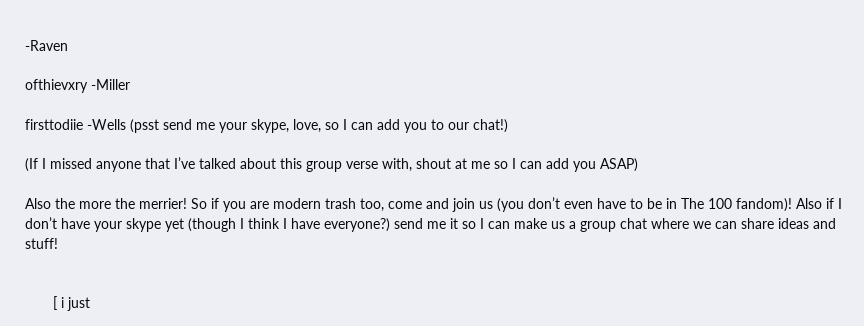-Raven

ofthievxry -Miller

firsttodiie -Wells (psst send me your skype, love, so I can add you to our chat!)

(If I missed anyone that I’ve talked about this group verse with, shout at me so I can add you ASAP)

Also the more the merrier! So if you are modern trash too, come and join us (you don’t even have to be in The 100 fandom)! Also if I don’t have your skype yet (though I think I have everyone?) send me it so I can make us a group chat where we can share ideas and stuff!


       [ i just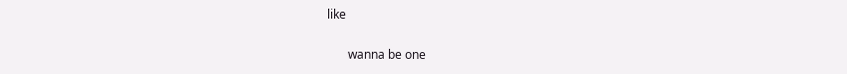like

       wanna be one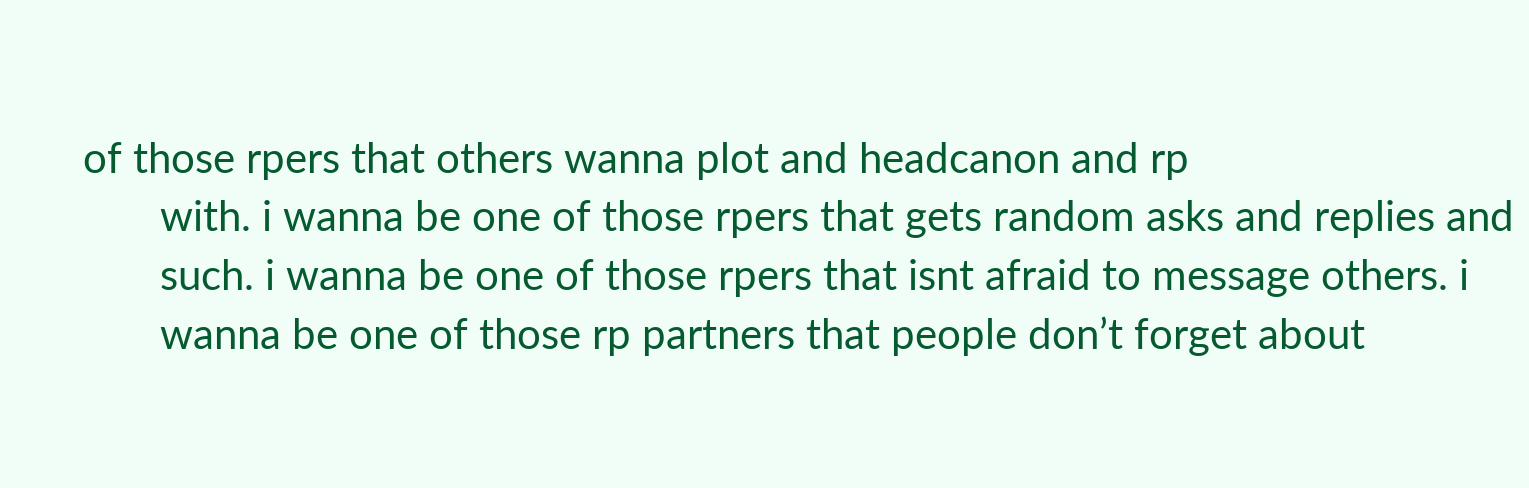of those rpers that others wanna plot and headcanon and rp
       with. i wanna be one of those rpers that gets random asks and replies and
       such. i wanna be one of those rpers that isnt afraid to message others. i
       wanna be one of those rp partners that people don’t forget about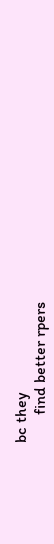bc they
       find better rpers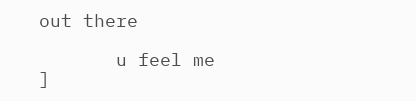out there

       u feel me ]